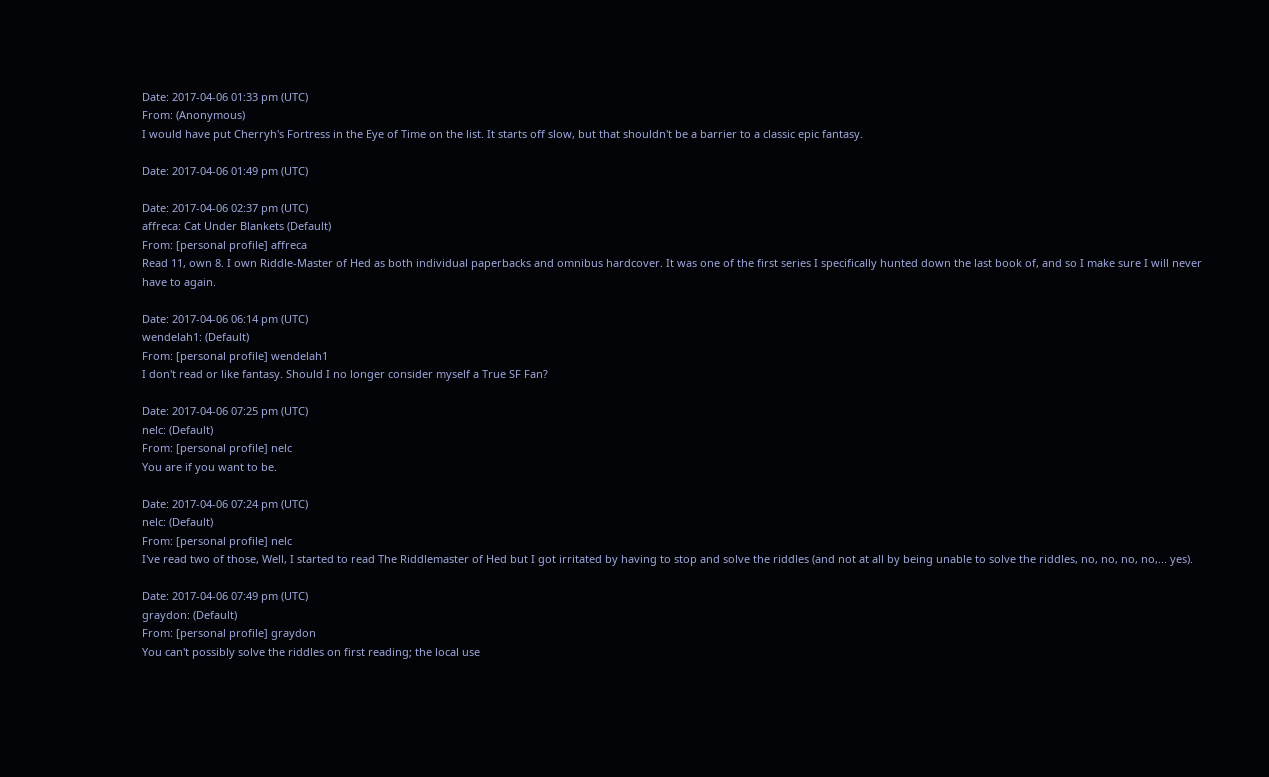Date: 2017-04-06 01:33 pm (UTC)
From: (Anonymous)
I would have put Cherryh's Fortress in the Eye of Time on the list. It starts off slow, but that shouldn't be a barrier to a classic epic fantasy.

Date: 2017-04-06 01:49 pm (UTC)

Date: 2017-04-06 02:37 pm (UTC)
affreca: Cat Under Blankets (Default)
From: [personal profile] affreca
Read 11, own 8. I own Riddle-Master of Hed as both individual paperbacks and omnibus hardcover. It was one of the first series I specifically hunted down the last book of, and so I make sure I will never have to again.

Date: 2017-04-06 06:14 pm (UTC)
wendelah1: (Default)
From: [personal profile] wendelah1
I don't read or like fantasy. Should I no longer consider myself a True SF Fan?

Date: 2017-04-06 07:25 pm (UTC)
nelc: (Default)
From: [personal profile] nelc
You are if you want to be.

Date: 2017-04-06 07:24 pm (UTC)
nelc: (Default)
From: [personal profile] nelc
I've read two of those, Well, I started to read The Riddlemaster of Hed but I got irritated by having to stop and solve the riddles (and not at all by being unable to solve the riddles, no, no, no, no,... yes).

Date: 2017-04-06 07:49 pm (UTC)
graydon: (Default)
From: [personal profile] graydon
You can't possibly solve the riddles on first reading; the local use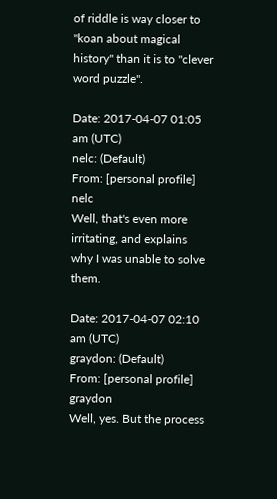of riddle is way closer to "koan about magical history" than it is to "clever word puzzle".

Date: 2017-04-07 01:05 am (UTC)
nelc: (Default)
From: [personal profile] nelc
Well, that's even more irritating, and explains why I was unable to solve them.

Date: 2017-04-07 02:10 am (UTC)
graydon: (Default)
From: [personal profile] graydon
Well, yes. But the process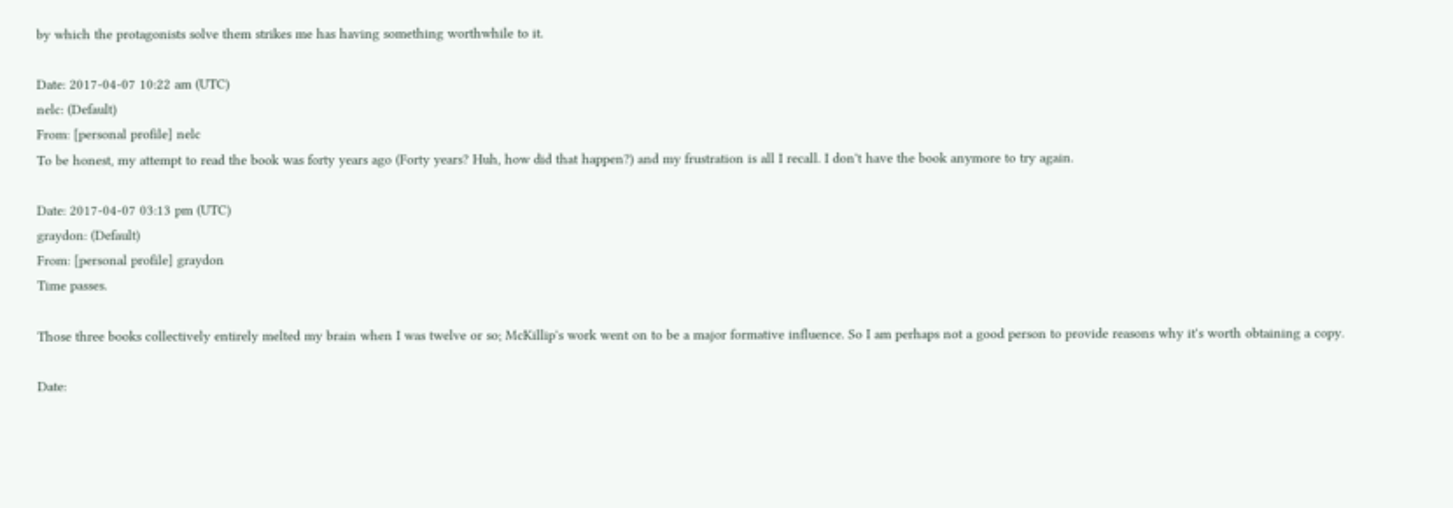by which the protagonists solve them strikes me has having something worthwhile to it.

Date: 2017-04-07 10:22 am (UTC)
nelc: (Default)
From: [personal profile] nelc
To be honest, my attempt to read the book was forty years ago (Forty years? Huh, how did that happen?) and my frustration is all I recall. I don't have the book anymore to try again.

Date: 2017-04-07 03:13 pm (UTC)
graydon: (Default)
From: [personal profile] graydon
Time passes.

Those three books collectively entirely melted my brain when I was twelve or so; McKillip's work went on to be a major formative influence. So I am perhaps not a good person to provide reasons why it's worth obtaining a copy.

Date: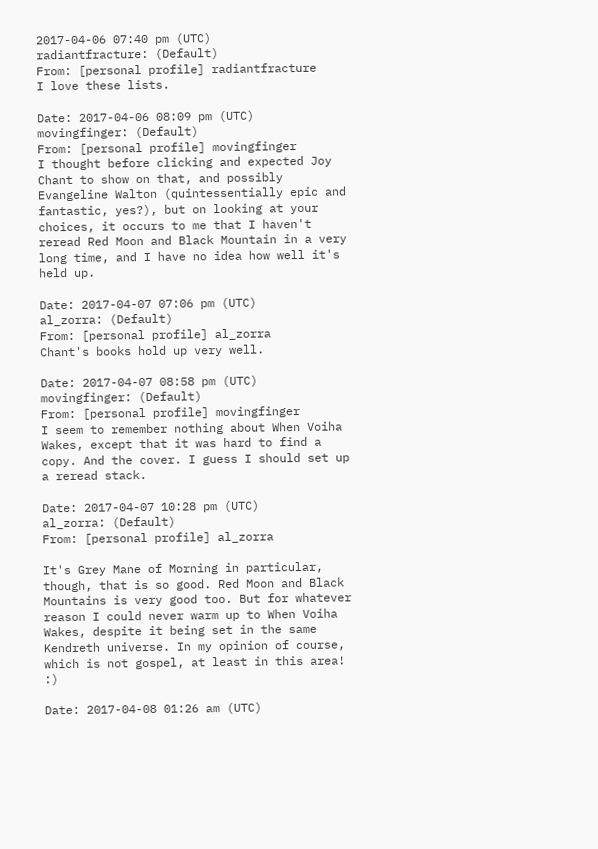2017-04-06 07:40 pm (UTC)
radiantfracture: (Default)
From: [personal profile] radiantfracture
I love these lists.

Date: 2017-04-06 08:09 pm (UTC)
movingfinger: (Default)
From: [personal profile] movingfinger
I thought before clicking and expected Joy Chant to show on that, and possibly Evangeline Walton (quintessentially epic and fantastic, yes?), but on looking at your choices, it occurs to me that I haven't reread Red Moon and Black Mountain in a very long time, and I have no idea how well it's held up.

Date: 2017-04-07 07:06 pm (UTC)
al_zorra: (Default)
From: [personal profile] al_zorra
Chant's books hold up very well.

Date: 2017-04-07 08:58 pm (UTC)
movingfinger: (Default)
From: [personal profile] movingfinger
I seem to remember nothing about When Voiha Wakes, except that it was hard to find a copy. And the cover. I guess I should set up a reread stack.

Date: 2017-04-07 10:28 pm (UTC)
al_zorra: (Default)
From: [personal profile] al_zorra

It's Grey Mane of Morning in particular, though, that is so good. Red Moon and Black Mountains is very good too. But for whatever reason I could never warm up to When Voiha Wakes, despite it being set in the same Kendreth universe. In my opinion of course, which is not gospel, at least in this area! :)

Date: 2017-04-08 01:26 am (UTC)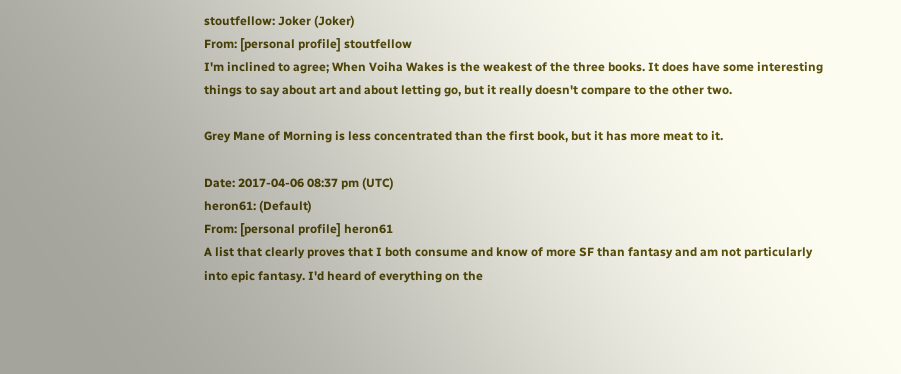stoutfellow: Joker (Joker)
From: [personal profile] stoutfellow
I'm inclined to agree; When Voiha Wakes is the weakest of the three books. It does have some interesting things to say about art and about letting go, but it really doesn't compare to the other two.

Grey Mane of Morning is less concentrated than the first book, but it has more meat to it.

Date: 2017-04-06 08:37 pm (UTC)
heron61: (Default)
From: [personal profile] heron61
A list that clearly proves that I both consume and know of more SF than fantasy and am not particularly into epic fantasy. I'd heard of everything on the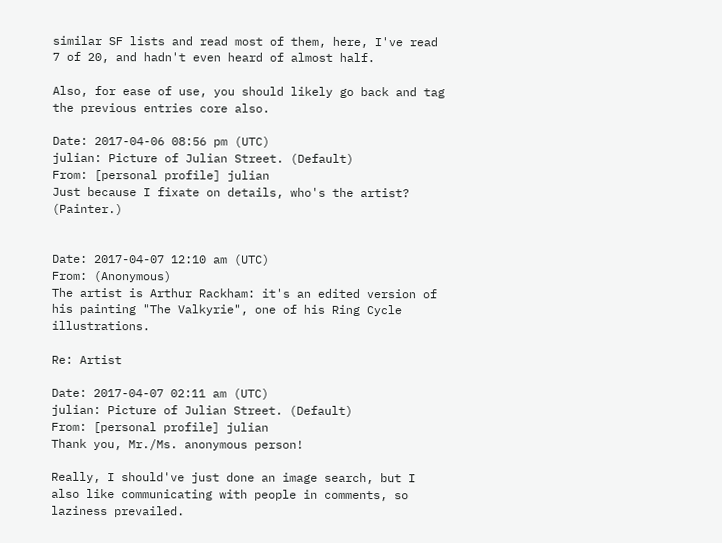similar SF lists and read most of them, here, I've read 7 of 20, and hadn't even heard of almost half.

Also, for ease of use, you should likely go back and tag the previous entries core also.

Date: 2017-04-06 08:56 pm (UTC)
julian: Picture of Julian Street. (Default)
From: [personal profile] julian
Just because I fixate on details, who's the artist? (Painter.)


Date: 2017-04-07 12:10 am (UTC)
From: (Anonymous)
The artist is Arthur Rackham: it's an edited version of his painting "The Valkyrie", one of his Ring Cycle illustrations.

Re: Artist

Date: 2017-04-07 02:11 am (UTC)
julian: Picture of Julian Street. (Default)
From: [personal profile] julian
Thank you, Mr./Ms. anonymous person!

Really, I should've just done an image search, but I also like communicating with people in comments, so laziness prevailed.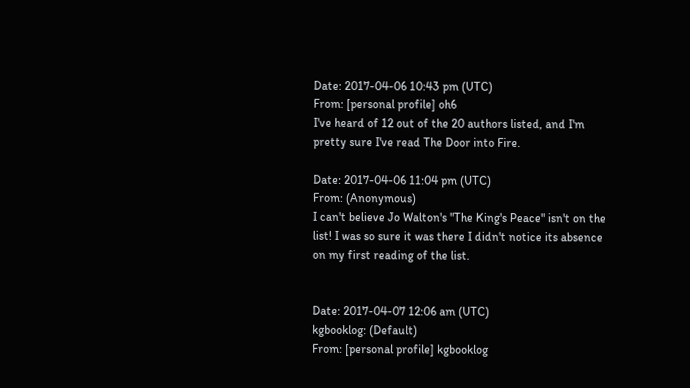Date: 2017-04-06 10:43 pm (UTC)
From: [personal profile] oh6
I've heard of 12 out of the 20 authors listed, and I'm pretty sure I've read The Door into Fire.

Date: 2017-04-06 11:04 pm (UTC)
From: (Anonymous)
I can't believe Jo Walton's "The King's Peace" isn't on the list! I was so sure it was there I didn't notice its absence on my first reading of the list.


Date: 2017-04-07 12:06 am (UTC)
kgbooklog: (Default)
From: [personal profile] kgbooklog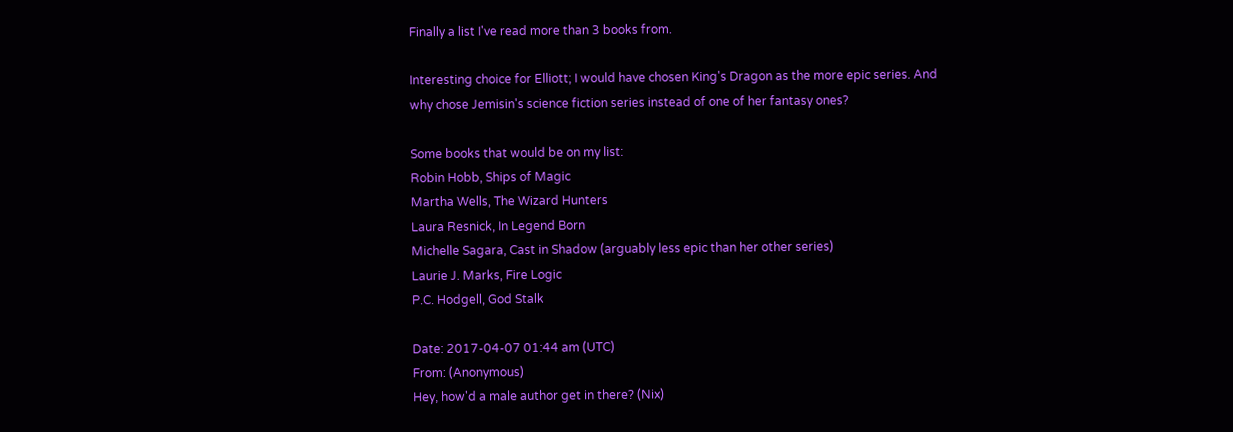Finally a list I've read more than 3 books from.

Interesting choice for Elliott; I would have chosen King's Dragon as the more epic series. And why chose Jemisin's science fiction series instead of one of her fantasy ones?

Some books that would be on my list:
Robin Hobb, Ships of Magic
Martha Wells, The Wizard Hunters
Laura Resnick, In Legend Born
Michelle Sagara, Cast in Shadow (arguably less epic than her other series)
Laurie J. Marks, Fire Logic
P.C. Hodgell, God Stalk

Date: 2017-04-07 01:44 am (UTC)
From: (Anonymous)
Hey, how'd a male author get in there? (Nix)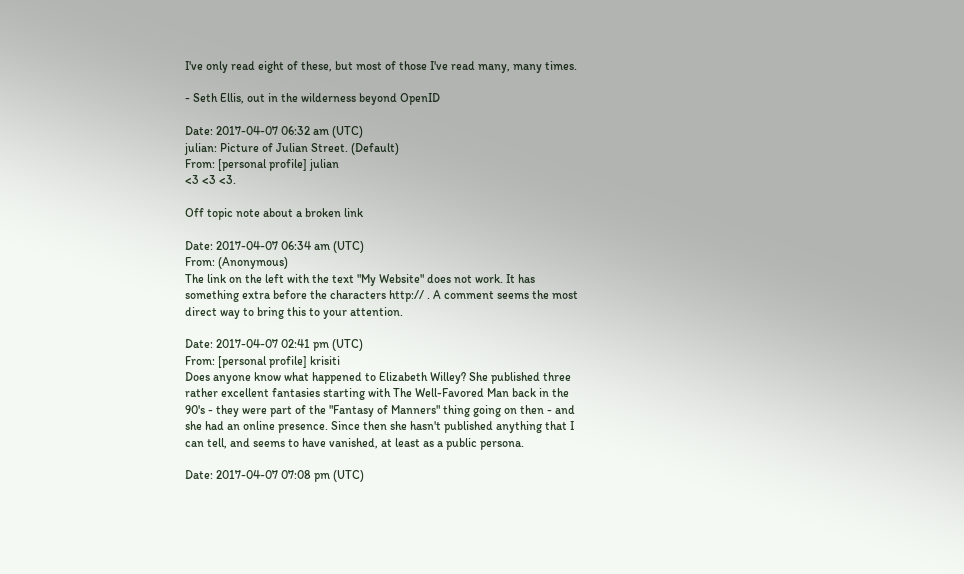I've only read eight of these, but most of those I've read many, many times.

- Seth Ellis, out in the wilderness beyond OpenID

Date: 2017-04-07 06:32 am (UTC)
julian: Picture of Julian Street. (Default)
From: [personal profile] julian
<3 <3 <3.

Off topic note about a broken link

Date: 2017-04-07 06:34 am (UTC)
From: (Anonymous)
The link on the left with the text "My Website" does not work. It has something extra before the characters http:// . A comment seems the most direct way to bring this to your attention.

Date: 2017-04-07 02:41 pm (UTC)
From: [personal profile] krisiti
Does anyone know what happened to Elizabeth Willey? She published three rather excellent fantasies starting with The Well-Favored Man back in the 90's - they were part of the "Fantasy of Manners" thing going on then - and she had an online presence. Since then she hasn't published anything that I can tell, and seems to have vanished, at least as a public persona.

Date: 2017-04-07 07:08 pm (UTC)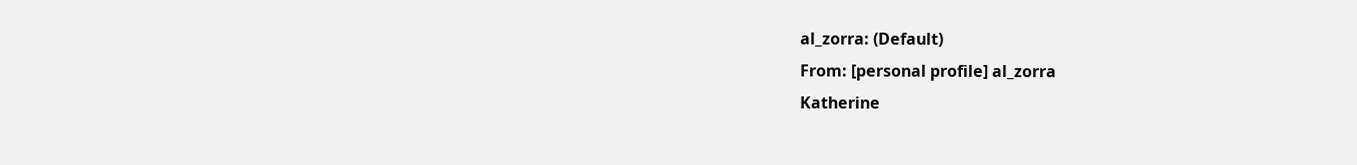al_zorra: (Default)
From: [personal profile] al_zorra
Katherine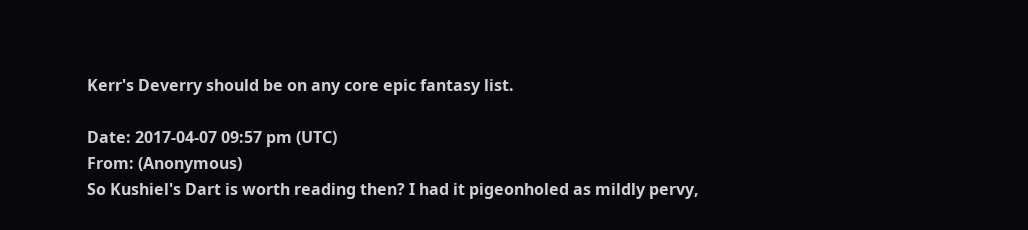Kerr's Deverry should be on any core epic fantasy list.

Date: 2017-04-07 09:57 pm (UTC)
From: (Anonymous)
So Kushiel's Dart is worth reading then? I had it pigeonholed as mildly pervy,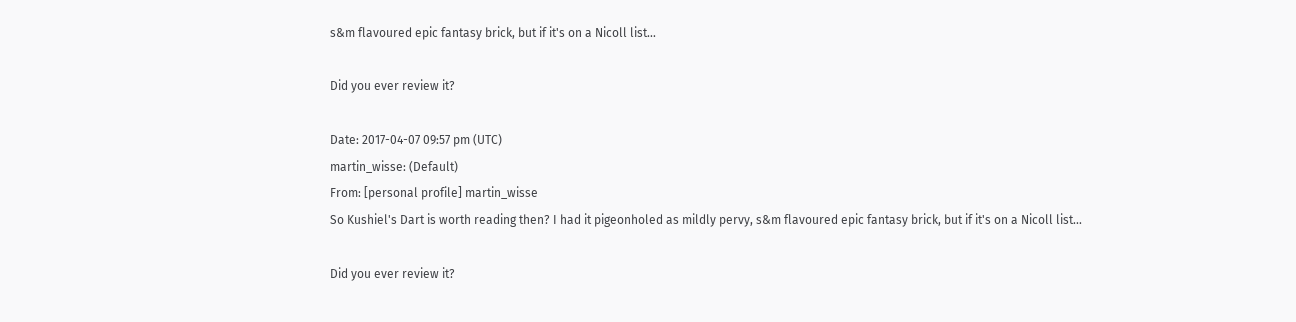s&m flavoured epic fantasy brick, but if it's on a Nicoll list...

Did you ever review it?

Date: 2017-04-07 09:57 pm (UTC)
martin_wisse: (Default)
From: [personal profile] martin_wisse
So Kushiel's Dart is worth reading then? I had it pigeonholed as mildly pervy, s&m flavoured epic fantasy brick, but if it's on a Nicoll list...

Did you ever review it?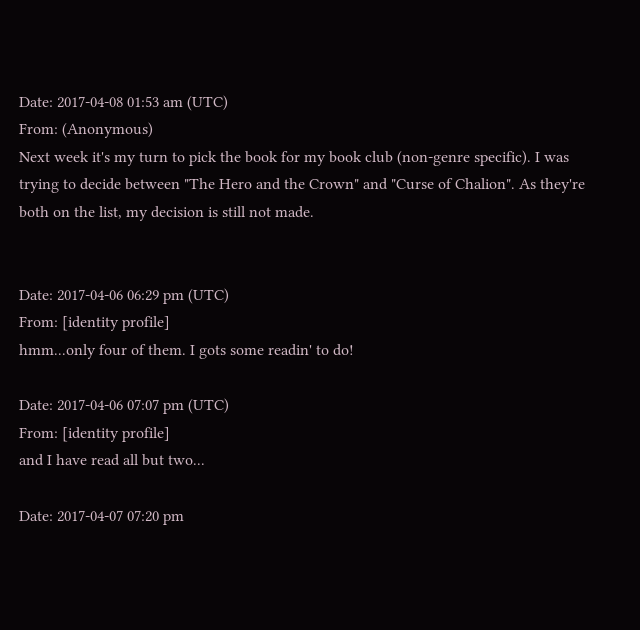Date: 2017-04-08 01:53 am (UTC)
From: (Anonymous)
Next week it's my turn to pick the book for my book club (non-genre specific). I was trying to decide between "The Hero and the Crown" and "Curse of Chalion". As they're both on the list, my decision is still not made.


Date: 2017-04-06 06:29 pm (UTC)
From: [identity profile]
hmm...only four of them. I gots some readin' to do!

Date: 2017-04-06 07:07 pm (UTC)
From: [identity profile]
and I have read all but two...

Date: 2017-04-07 07:20 pm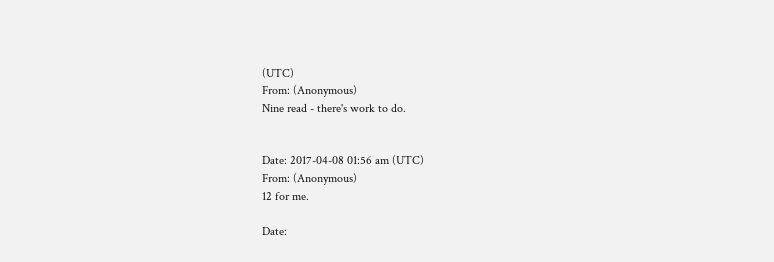(UTC)
From: (Anonymous)
Nine read - there's work to do.


Date: 2017-04-08 01:56 am (UTC)
From: (Anonymous)
12 for me.

Date: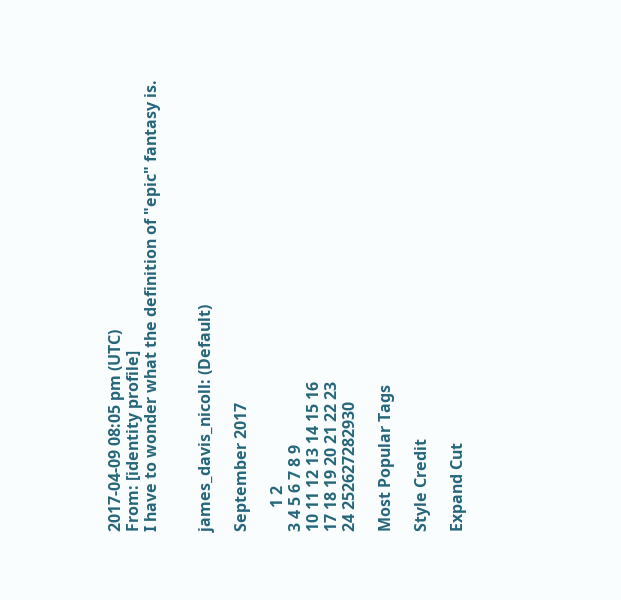2017-04-09 08:05 pm (UTC)
From: [identity profile]
I have to wonder what the definition of "epic" fantasy is.


james_davis_nicoll: (Default)

September 2017

      1 2
3 4 5 6 7 8 9
10 11 12 13 14 15 16
17 18 19 20 21 22 23
24 252627282930

Most Popular Tags

Style Credit

Expand Cut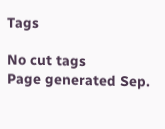Tags

No cut tags
Page generated Sep.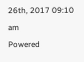26th, 2017 09:10 am
Powered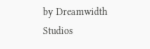by Dreamwidth Studios